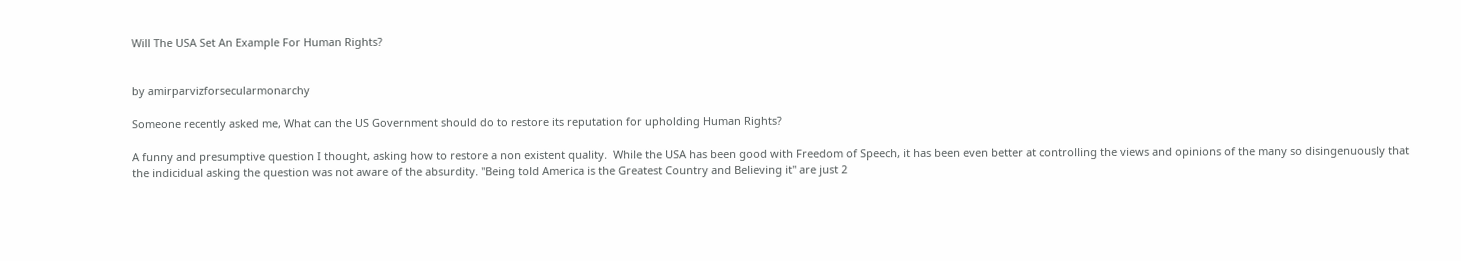Will The USA Set An Example For Human Rights?


by amirparvizforsecularmonarchy

Someone recently asked me, What can the US Government should do to restore its reputation for upholding Human Rights?

A funny and presumptive question I thought, asking how to restore a non existent quality.  While the USA has been good with Freedom of Speech, it has been even better at controlling the views and opinions of the many so disingenuously that the indicidual asking the question was not aware of the absurdity. "Being told America is the Greatest Country and Believing it" are just 2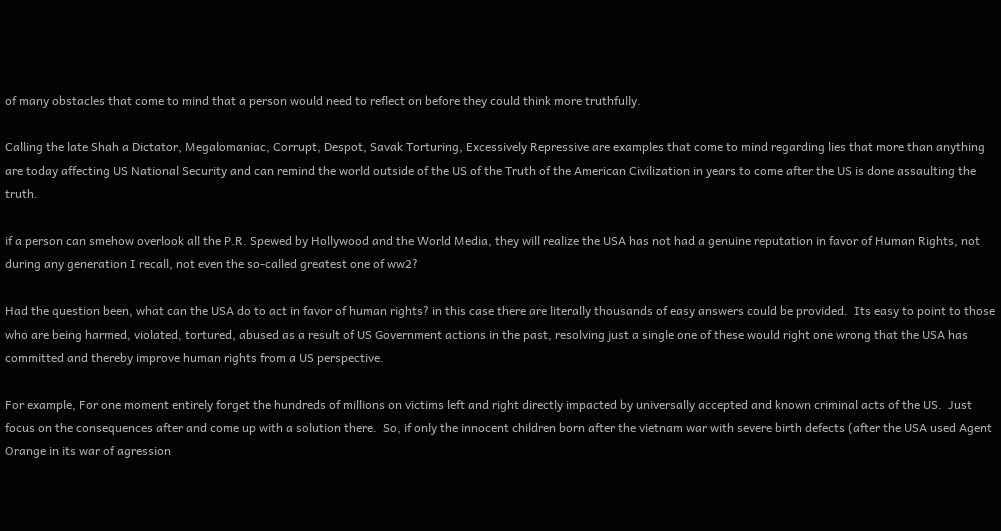of many obstacles that come to mind that a person would need to reflect on before they could think more truthfully.

Calling the late Shah a Dictator, Megalomaniac, Corrupt, Despot, Savak Torturing, Excessively Repressive are examples that come to mind regarding lies that more than anything are today affecting US National Security and can remind the world outside of the US of the Truth of the American Civilization in years to come after the US is done assaulting the truth.

if a person can smehow overlook all the P.R. Spewed by Hollywood and the World Media, they will realize the USA has not had a genuine reputation in favor of Human Rights, not during any generation I recall, not even the so-called greatest one of ww2?

Had the question been, what can the USA do to act in favor of human rights? in this case there are literally thousands of easy answers could be provided.  Its easy to point to those who are being harmed, violated, tortured, abused as a result of US Government actions in the past, resolving just a single one of these would right one wrong that the USA has committed and thereby improve human rights from a US perspective.

For example, For one moment entirely forget the hundreds of millions on victims left and right directly impacted by universally accepted and known criminal acts of the US.  Just focus on the consequences after and come up with a solution there.  So, if only the innocent children born after the vietnam war with severe birth defects (after the USA used Agent Orange in its war of agression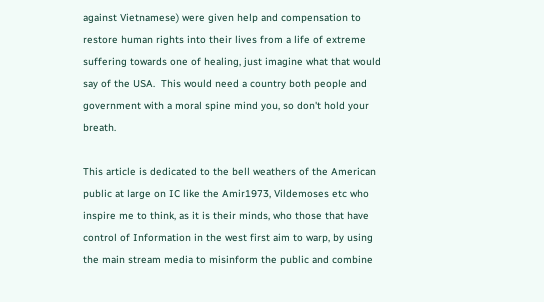against Vietnamese) were given help and compensation to restore human rights into their lives from a life of extreme suffering towards one of healing, just imagine what that would say of the USA.  This would need a country both people and government with a moral spine mind you, so don't hold your breath.

This article is dedicated to the bell weathers of the American public at large on IC like the Amir1973, Vildemoses etc who inspire me to think, as it is their minds, who those that have control of Information in the west first aim to warp, by using the main stream media to misinform the public and combine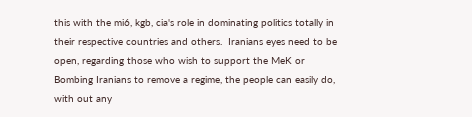this with the mi6, kgb, cia's role in dominating politics totally in their respective countries and others.  Iranians eyes need to be open, regarding those who wish to support the MeK or Bombing Iranians to remove a regime, the people can easily do, with out any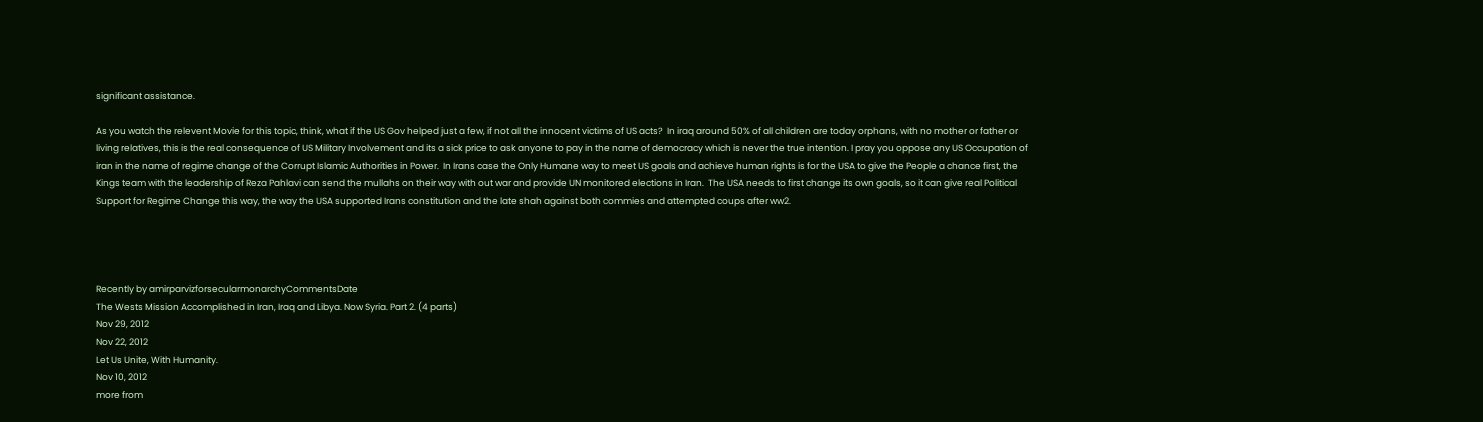significant assistance.

As you watch the relevent Movie for this topic, think, what if the US Gov helped just a few, if not all the innocent victims of US acts?  In iraq around 50% of all children are today orphans, with no mother or father or living relatives, this is the real consequence of US Military Involvement and its a sick price to ask anyone to pay in the name of democracy which is never the true intention. I pray you oppose any US Occupation of iran in the name of regime change of the Corrupt Islamic Authorities in Power.  In Irans case the Only Humane way to meet US goals and achieve human rights is for the USA to give the People a chance first, the Kings team with the leadership of Reza Pahlavi can send the mullahs on their way with out war and provide UN monitored elections in Iran.  The USA needs to first change its own goals, so it can give real Political Support for Regime Change this way, the way the USA supported Irans constitution and the late shah against both commies and attempted coups after ww2.




Recently by amirparvizforsecularmonarchyCommentsDate
The Wests Mission Accomplished in Iran, Iraq and Libya. Now Syria. Part 2. (4 parts)
Nov 29, 2012
Nov 22, 2012
Let Us Unite, With Humanity.
Nov 10, 2012
more from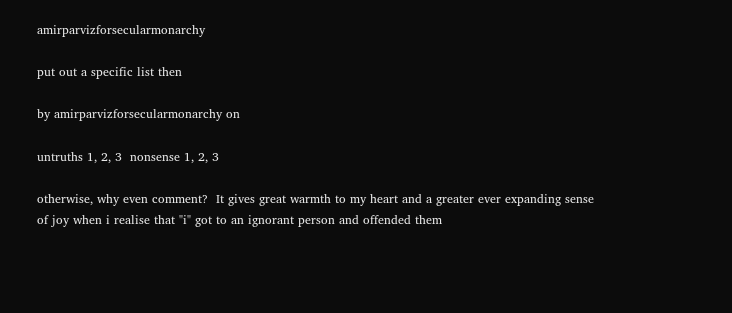amirparvizforsecularmonarchy

put out a specific list then

by amirparvizforsecularmonarchy on

untruths 1, 2, 3  nonsense 1, 2, 3

otherwise, why even comment?  It gives great warmth to my heart and a greater ever expanding sense of joy when i realise that "i" got to an ignorant person and offended them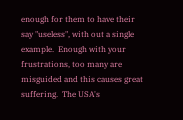enough for them to have their say "useless", with out a single example.  Enough with your frustrations, too many are misguided and this causes great suffering.  The USA's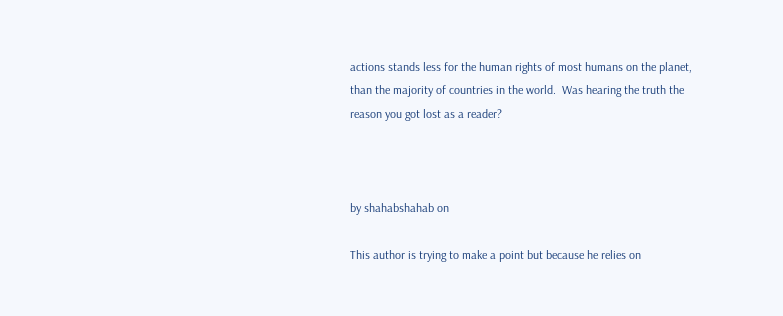actions stands less for the human rights of most humans on the planet, than the majority of countries in the world.  Was hearing the truth the reason you got lost as a reader?



by shahabshahab on

This author is trying to make a point but because he relies on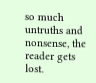so much untruths and nonsense, the reader gets lost.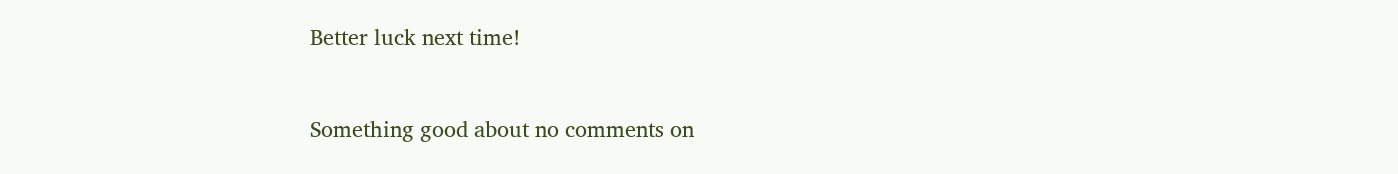Better luck next time!


Something good about no comments on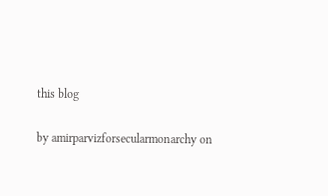this blog

by amirparvizforsecularmonarchy on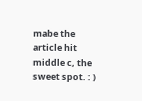mabe the article hit middle c, the sweet spot. : )